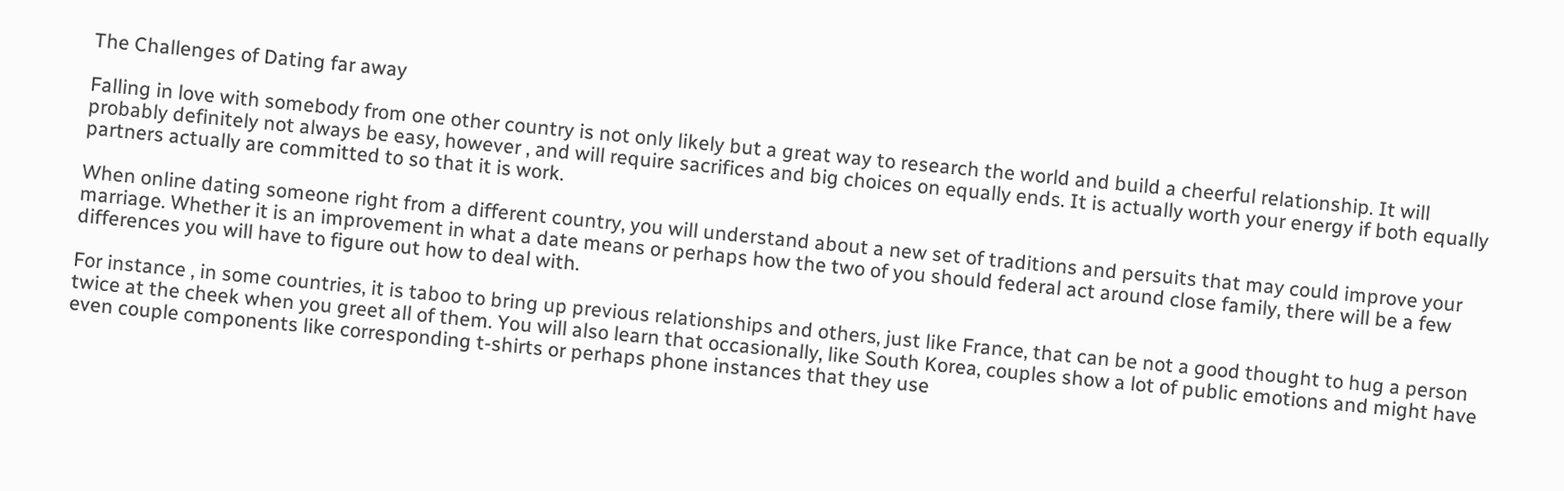The Challenges of Dating far away

Falling in love with somebody from one other country is not only likely but a great way to research the world and build a cheerful relationship. It will probably definitely not always be easy, however , and will require sacrifices and big choices on equally ends. It is actually worth your energy if both equally partners actually are committed to so that it is work.

When online dating someone right from a different country, you will understand about a new set of traditions and persuits that may could improve your marriage. Whether it is an improvement in what a date means or perhaps how the two of you should federal act around close family, there will be a few differences you will have to figure out how to deal with.

For instance , in some countries, it is taboo to bring up previous relationships and others, just like France, that can be not a good thought to hug a person twice at the cheek when you greet all of them. You will also learn that occasionally, like South Korea, couples show a lot of public emotions and might have even couple components like corresponding t-shirts or perhaps phone instances that they use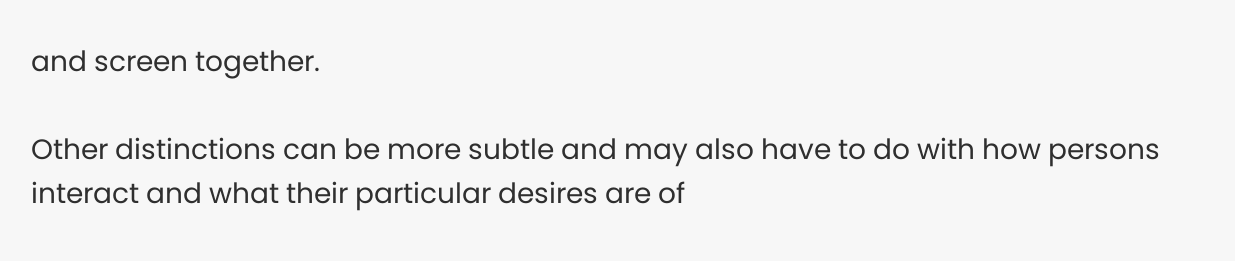and screen together.

Other distinctions can be more subtle and may also have to do with how persons interact and what their particular desires are of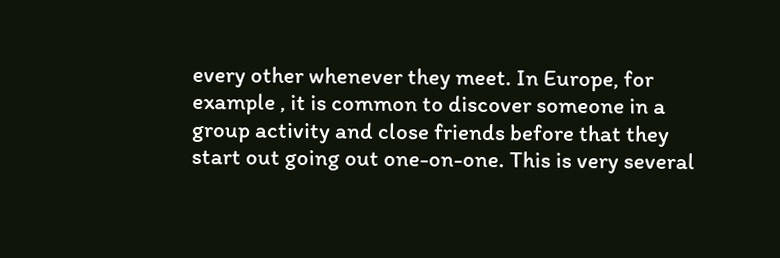every other whenever they meet. In Europe, for example , it is common to discover someone in a group activity and close friends before that they start out going out one-on-one. This is very several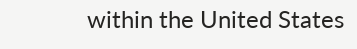within the United States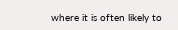where it is often likely to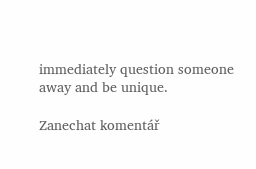immediately question someone away and be unique.

Zanechat komentář